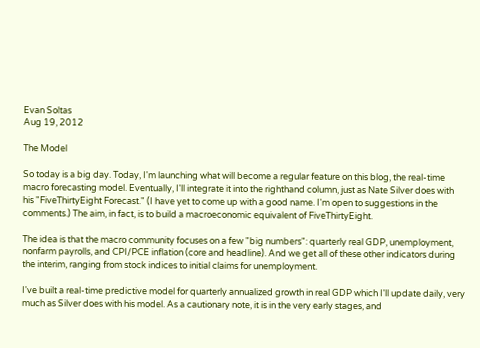Evan Soltas
Aug 19, 2012

The Model

So today is a big day. Today, I'm launching what will become a regular feature on this blog, the real-time macro forecasting model. Eventually, I'll integrate it into the righthand column, just as Nate Silver does with his "FiveThirtyEight Forecast." (I have yet to come up with a good name. I'm open to suggestions in the comments.) The aim, in fact, is to build a macroeconomic equivalent of FiveThirtyEight.

The idea is that the macro community focuses on a few "big numbers": quarterly real GDP, unemployment, nonfarm payrolls, and CPI/PCE inflation (core and headline). And we get all of these other indicators during the interim, ranging from stock indices to initial claims for unemployment.

I've built a real-time predictive model for quarterly annualized growth in real GDP which I'll update daily, very much as Silver does with his model. As a cautionary note, it is in the very early stages, and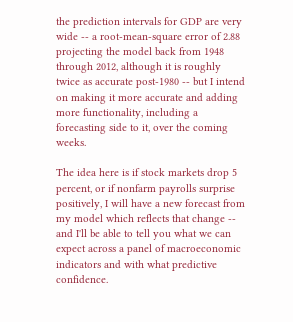the prediction intervals for GDP are very wide -- a root-mean-square error of 2.88 projecting the model back from 1948 through 2012, although it is roughly twice as accurate post-1980 -- but I intend on making it more accurate and adding more functionality, including a forecasting side to it, over the coming weeks.

The idea here is if stock markets drop 5 percent, or if nonfarm payrolls surprise positively, I will have a new forecast from my model which reflects that change -- and I'll be able to tell you what we can expect across a panel of macroeconomic indicators and with what predictive confidence.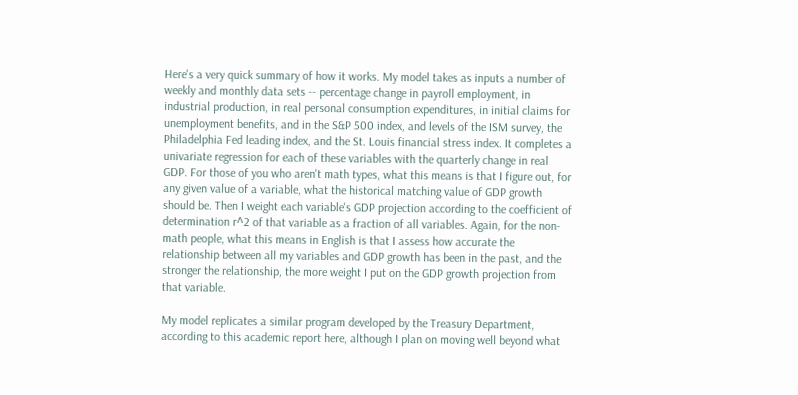Here's a very quick summary of how it works. My model takes as inputs a number of weekly and monthly data sets -- percentage change in payroll employment, in industrial production, in real personal consumption expenditures, in initial claims for unemployment benefits, and in the S&P 500 index, and levels of the ISM survey, the Philadelphia Fed leading index, and the St. Louis financial stress index. It completes a univariate regression for each of these variables with the quarterly change in real GDP. For those of you who aren't math types, what this means is that I figure out, for any given value of a variable, what the historical matching value of GDP growth should be. Then I weight each variable's GDP projection according to the coefficient of determination r^2 of that variable as a fraction of all variables. Again, for the non-math people, what this means in English is that I assess how accurate the relationship between all my variables and GDP growth has been in the past, and the stronger the relationship, the more weight I put on the GDP growth projection from that variable.

My model replicates a similar program developed by the Treasury Department, according to this academic report here, although I plan on moving well beyond what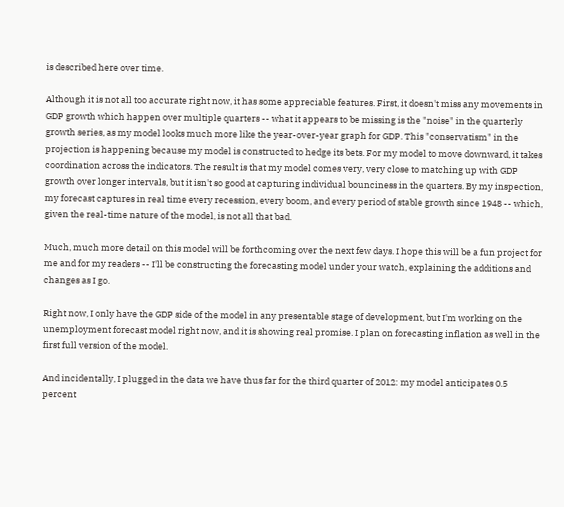is described here over time.

Although it is not all too accurate right now, it has some appreciable features. First, it doesn't miss any movements in GDP growth which happen over multiple quarters -- what it appears to be missing is the "noise" in the quarterly growth series, as my model looks much more like the year-over-year graph for GDP. This "conservatism" in the projection is happening because my model is constructed to hedge its bets. For my model to move downward, it takes coordination across the indicators. The result is that my model comes very, very close to matching up with GDP growth over longer intervals, but it isn't so good at capturing individual bounciness in the quarters. By my inspection, my forecast captures in real time every recession, every boom, and every period of stable growth since 1948 -- which, given the real-time nature of the model, is not all that bad.

Much, much more detail on this model will be forthcoming over the next few days. I hope this will be a fun project for me and for my readers -- I'll be constructing the forecasting model under your watch, explaining the additions and changes as I go.

Right now, I only have the GDP side of the model in any presentable stage of development, but I'm working on the unemployment forecast model right now, and it is showing real promise. I plan on forecasting inflation as well in the first full version of the model.

And incidentally, I plugged in the data we have thus far for the third quarter of 2012: my model anticipates 0.5 percent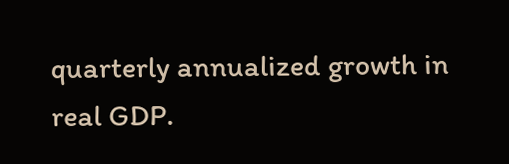quarterly annualized growth in real GDP.